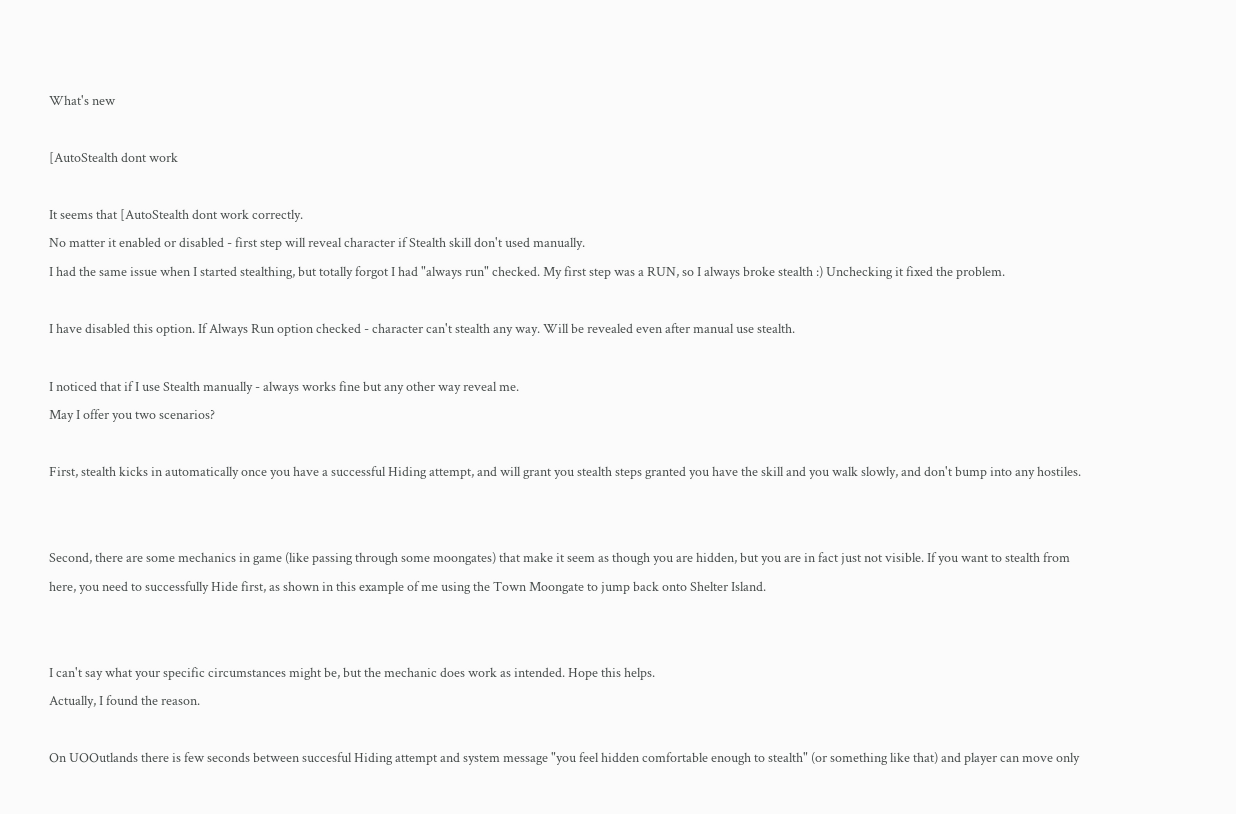What's new

[AutoStealth dont work

It seems that [AutoStealth dont work correctly.
No matter it enabled or disabled - first step will reveal character if Stealth skill don't used manually.
I had the same issue when I started stealthing, but totally forgot I had "always run" checked. My first step was a RUN, so I always broke stealth :) Unchecking it fixed the problem.

I have disabled this option. If Always Run option checked - character can't stealth any way. Will be revealed even after manual use stealth.

I noticed that if I use Stealth manually - always works fine but any other way reveal me.
May I offer you two scenarios?

First, stealth kicks in automatically once you have a successful Hiding attempt, and will grant you stealth steps granted you have the skill and you walk slowly, and don't bump into any hostiles.


Second, there are some mechanics in game (like passing through some moongates) that make it seem as though you are hidden, but you are in fact just not visible. If you want to stealth from here, you need to successfully Hide first, as shown in this example of me using the Town Moongate to jump back onto Shelter Island.


I can't say what your specific circumstances might be, but the mechanic does work as intended. Hope this helps.
Actually, I found the reason.

On UOOutlands there is few seconds between succesful Hiding attempt and system message "you feel hidden comfortable enough to stealth" (or something like that) and player can move only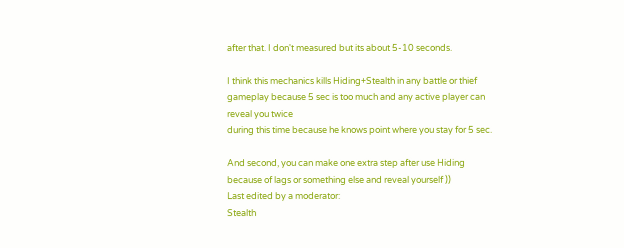after that. I don't measured but its about 5-10 seconds.

I think this mechanics kills Hiding+Stealth in any battle or thief gameplay because 5 sec is too much and any active player can reveal you twice
during this time because he knows point where you stay for 5 sec.

And second, you can make one extra step after use Hiding because of lags or something else and reveal yourself ))
Last edited by a moderator:
Stealth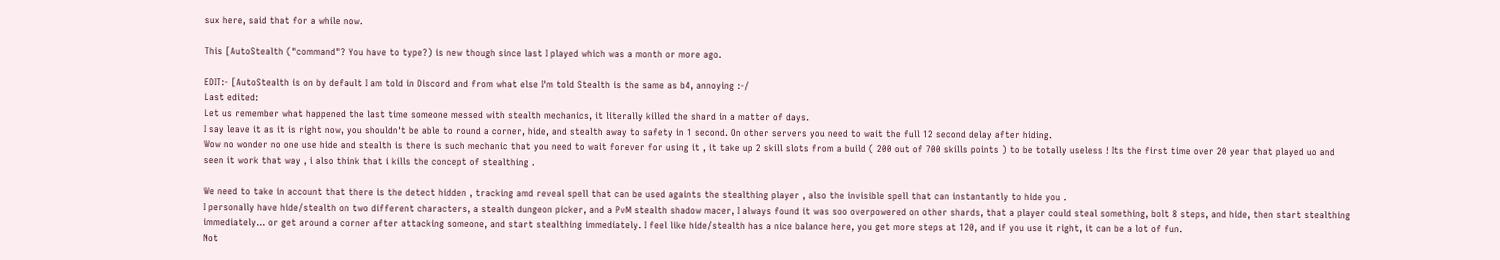sux here, said that for a while now.

This [AutoStealth ("command"? You have to type?) is new though since last I played which was a month or more ago.

EDIT:- [AutoStealth is on by default I am told in Discord and from what else I'm told Stealth is the same as b4, annoying :-/
Last edited:
Let us remember what happened the last time someone messed with stealth mechanics, it literally killed the shard in a matter of days.
I say leave it as it is right now, you shouldn't be able to round a corner, hide, and stealth away to safety in 1 second. On other servers you need to wait the full 12 second delay after hiding.
Wow no wonder no one use hide and stealth is there is such mechanic that you need to wait forever for using it , it take up 2 skill slots from a build ( 200 out of 700 skills points ) to be totally useless ! Its the first time over 20 year that played uo and seen it work that way , i also think that i kills the concept of stealthing .

We need to take in account that there is the detect hidden , tracking amd reveal spell that can be used againts the stealthing player , also the invisible spell that can instantantly to hide you .
I personally have hide/stealth on two different characters, a stealth dungeon picker, and a PvM stealth shadow macer, I always found it was soo overpowered on other shards, that a player could steal something, bolt 8 steps, and hide, then start stealthing immediately... or get around a corner after attacking someone, and start stealthing immediately. I feel like hide/stealth has a nice balance here, you get more steps at 120, and if you use it right, it can be a lot of fun.
Not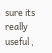sure its really useful ,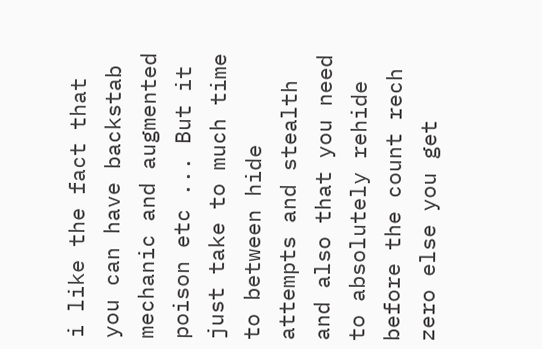i like the fact that you can have backstab mechanic and augmented poison etc ... But it just take to much time to between hide attempts and stealth and also that you need to absolutely rehide before the count rech zero else you get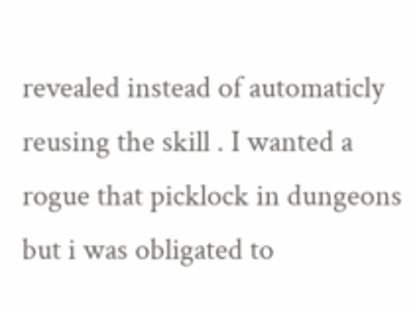revealed instead of automaticly reusing the skill . I wanted a rogue that picklock in dungeons but i was obligated to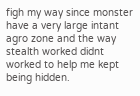figh my way since monster have a very large intant agro zone and the way stealth worked didnt worked to help me kept being hidden.